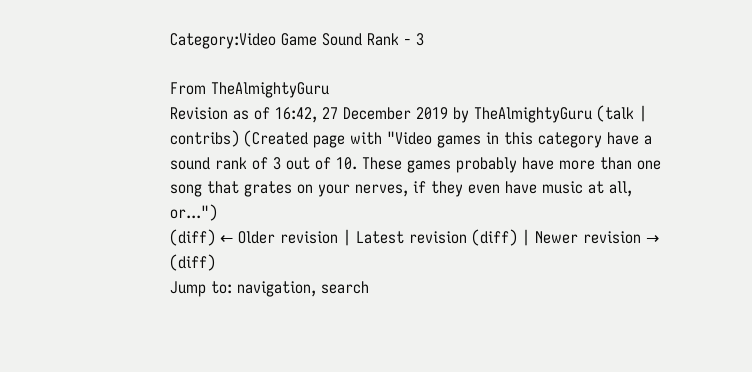Category:Video Game Sound Rank - 3

From TheAlmightyGuru
Revision as of 16:42, 27 December 2019 by TheAlmightyGuru (talk | contribs) (Created page with "Video games in this category have a sound rank of 3 out of 10. These games probably have more than one song that grates on your nerves, if they even have music at all, or...")
(diff) ← Older revision | Latest revision (diff) | Newer revision → (diff)
Jump to: navigation, search